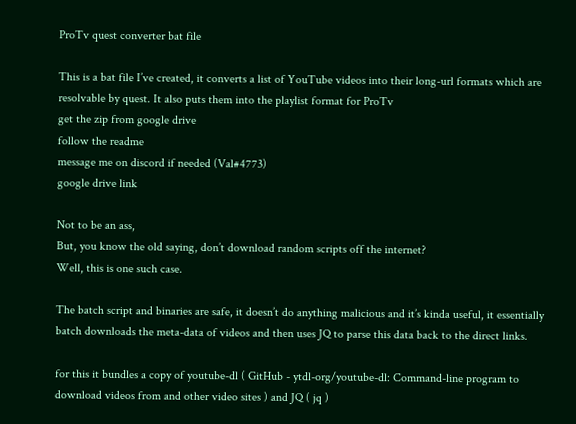ProTv quest converter bat file

This is a bat file I’ve created, it converts a list of YouTube videos into their long-url formats which are resolvable by quest. It also puts them into the playlist format for ProTv
get the zip from google drive
follow the readme
message me on discord if needed (Val#4773)
google drive link

Not to be an ass,
But, you know the old saying, don’t download random scripts off the internet?
Well, this is one such case.

The batch script and binaries are safe, it doesn’t do anything malicious and it’s kinda useful, it essentially batch downloads the meta-data of videos and then uses JQ to parse this data back to the direct links.

for this it bundles a copy of youtube-dl ( GitHub - ytdl-org/youtube-dl: Command-line program to download videos from and other video sites ) and JQ ( jq )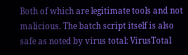Both of which are legitimate tools and not malicious. The batch script itself is also safe as noted by virus total: VirusTotal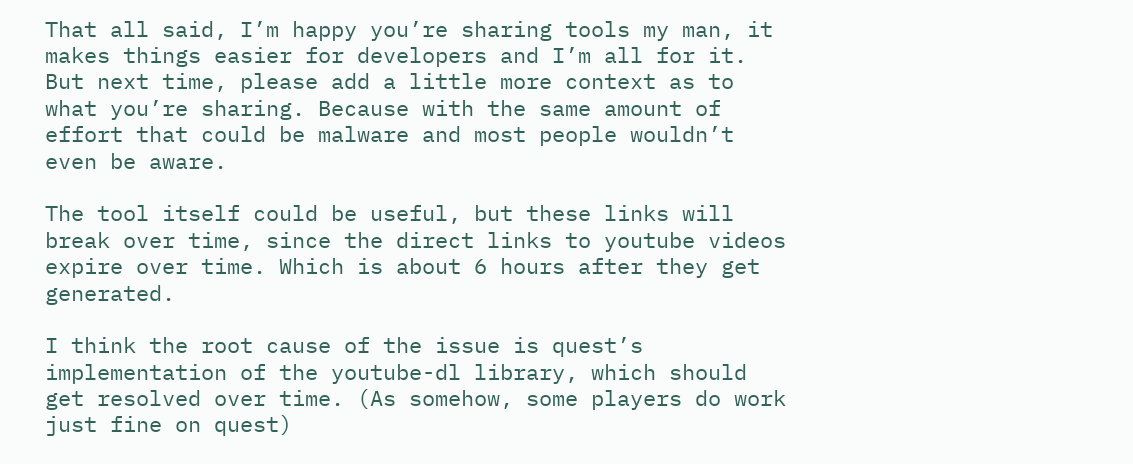That all said, I’m happy you’re sharing tools my man, it makes things easier for developers and I’m all for it. But next time, please add a little more context as to what you’re sharing. Because with the same amount of effort that could be malware and most people wouldn’t even be aware.

The tool itself could be useful, but these links will break over time, since the direct links to youtube videos expire over time. Which is about 6 hours after they get generated.

I think the root cause of the issue is quest’s implementation of the youtube-dl library, which should get resolved over time. (As somehow, some players do work just fine on quest)